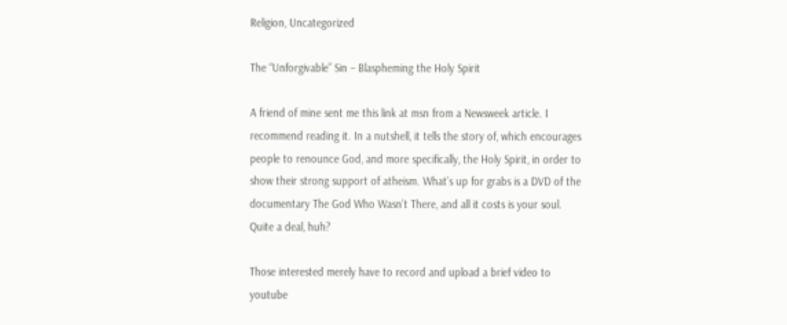Religion, Uncategorized

The “Unforgivable” Sin – Blaspheming the Holy Spirit

A friend of mine sent me this link at msn from a Newsweek article. I recommend reading it. In a nutshell, it tells the story of, which encourages people to renounce God, and more specifically, the Holy Spirit, in order to show their strong support of atheism. What’s up for grabs is a DVD of the documentary The God Who Wasn’t There, and all it costs is your soul. Quite a deal, huh?

Those interested merely have to record and upload a brief video to youtube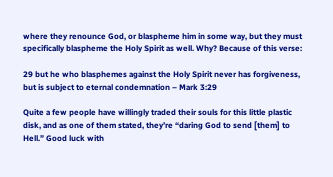where they renounce God, or blaspheme him in some way, but they must specifically blaspheme the Holy Spirit as well. Why? Because of this verse:

29 but he who blasphemes against the Holy Spirit never has forgiveness, but is subject to eternal condemnation – Mark 3:29

Quite a few people have willingly traded their souls for this little plastic disk, and as one of them stated, they’re “daring God to send [them] to Hell.” Good luck with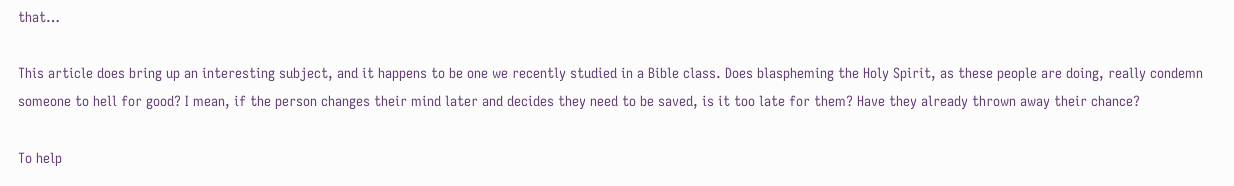that…

This article does bring up an interesting subject, and it happens to be one we recently studied in a Bible class. Does blaspheming the Holy Spirit, as these people are doing, really condemn someone to hell for good? I mean, if the person changes their mind later and decides they need to be saved, is it too late for them? Have they already thrown away their chance?

To help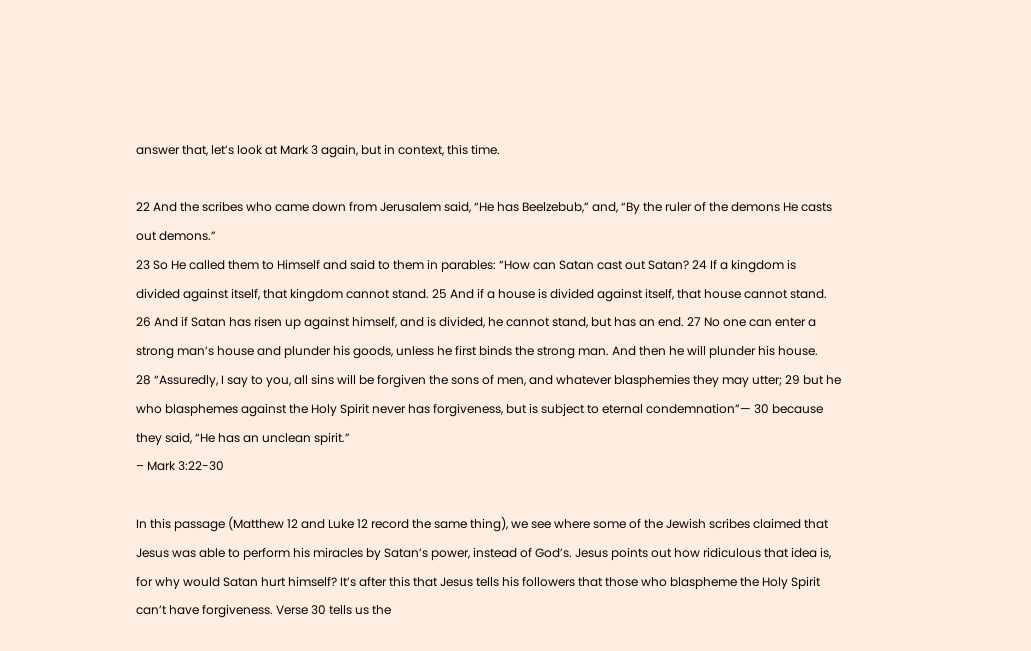answer that, let’s look at Mark 3 again, but in context, this time.

22 And the scribes who came down from Jerusalem said, “He has Beelzebub,” and, “By the ruler of the demons He casts out demons.”
23 So He called them to Himself and said to them in parables: “How can Satan cast out Satan? 24 If a kingdom is divided against itself, that kingdom cannot stand. 25 And if a house is divided against itself, that house cannot stand. 26 And if Satan has risen up against himself, and is divided, he cannot stand, but has an end. 27 No one can enter a strong man’s house and plunder his goods, unless he first binds the strong man. And then he will plunder his house.
28 “Assuredly, I say to you, all sins will be forgiven the sons of men, and whatever blasphemies they may utter; 29 but he who blasphemes against the Holy Spirit never has forgiveness, but is subject to eternal condemnation”— 30 because they said, “He has an unclean spirit.”
– Mark 3:22-30

In this passage (Matthew 12 and Luke 12 record the same thing), we see where some of the Jewish scribes claimed that Jesus was able to perform his miracles by Satan’s power, instead of God’s. Jesus points out how ridiculous that idea is, for why would Satan hurt himself? It’s after this that Jesus tells his followers that those who blaspheme the Holy Spirit can’t have forgiveness. Verse 30 tells us the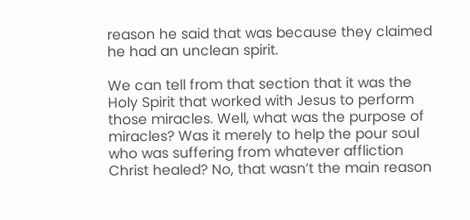reason he said that was because they claimed he had an unclean spirit.

We can tell from that section that it was the Holy Spirit that worked with Jesus to perform those miracles. Well, what was the purpose of miracles? Was it merely to help the pour soul who was suffering from whatever affliction Christ healed? No, that wasn’t the main reason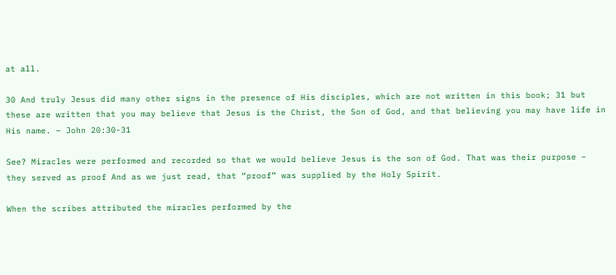at all.

30 And truly Jesus did many other signs in the presence of His disciples, which are not written in this book; 31 but these are written that you may believe that Jesus is the Christ, the Son of God, and that believing you may have life in His name. – John 20:30-31

See? Miracles were performed and recorded so that we would believe Jesus is the son of God. That was their purpose – they served as proof And as we just read, that “proof” was supplied by the Holy Spirit.

When the scribes attributed the miracles performed by the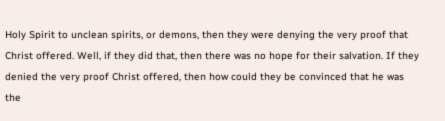Holy Spirit to unclean spirits, or demons, then they were denying the very proof that Christ offered. Well, if they did that, then there was no hope for their salvation. If they denied the very proof Christ offered, then how could they be convinced that he was the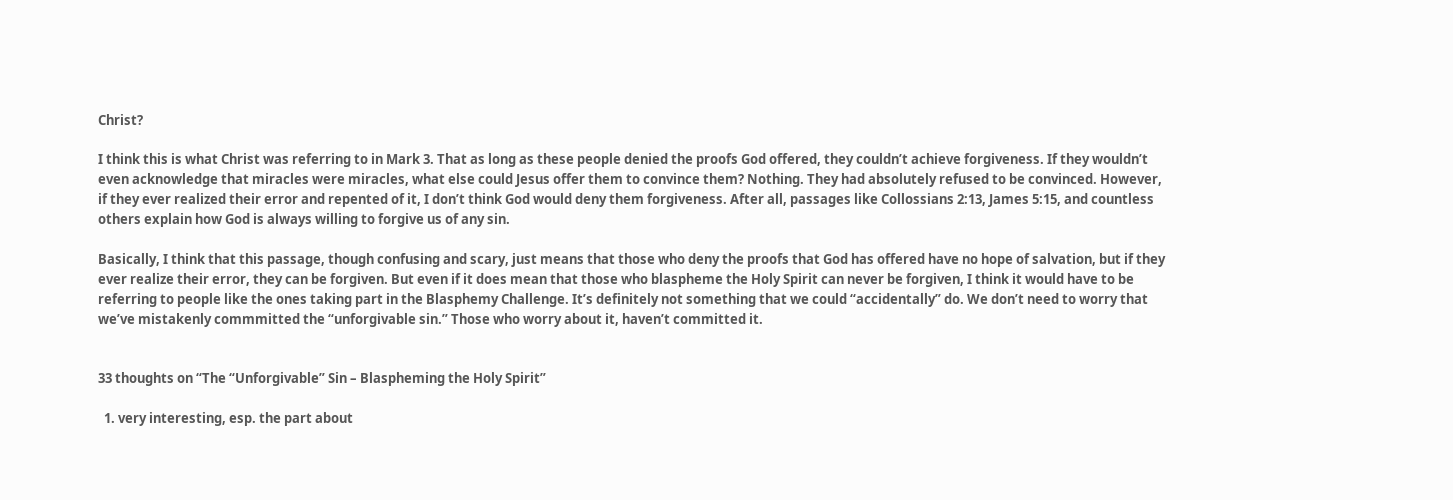Christ?

I think this is what Christ was referring to in Mark 3. That as long as these people denied the proofs God offered, they couldn’t achieve forgiveness. If they wouldn’t even acknowledge that miracles were miracles, what else could Jesus offer them to convince them? Nothing. They had absolutely refused to be convinced. However, if they ever realized their error and repented of it, I don’t think God would deny them forgiveness. After all, passages like Collossians 2:13, James 5:15, and countless others explain how God is always willing to forgive us of any sin.

Basically, I think that this passage, though confusing and scary, just means that those who deny the proofs that God has offered have no hope of salvation, but if they ever realize their error, they can be forgiven. But even if it does mean that those who blaspheme the Holy Spirit can never be forgiven, I think it would have to be referring to people like the ones taking part in the Blasphemy Challenge. It’s definitely not something that we could “accidentally” do. We don’t need to worry that we’ve mistakenly commmitted the “unforgivable sin.” Those who worry about it, haven’t committed it.


33 thoughts on “The “Unforgivable” Sin – Blaspheming the Holy Spirit”

  1. very interesting, esp. the part about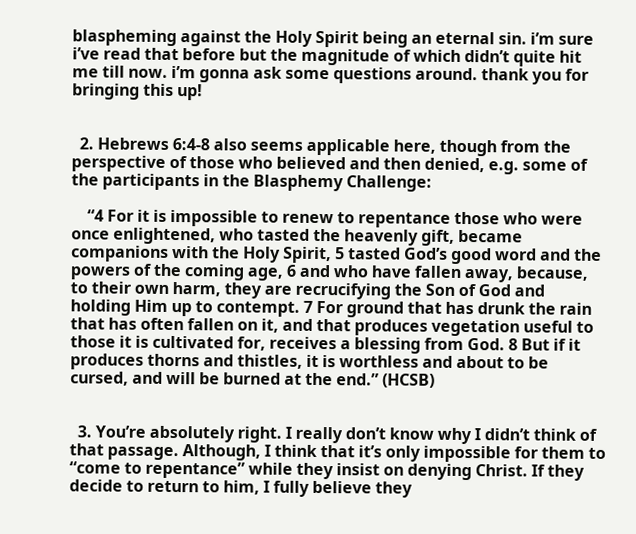blaspheming against the Holy Spirit being an eternal sin. i’m sure i’ve read that before but the magnitude of which didn’t quite hit me till now. i’m gonna ask some questions around. thank you for bringing this up!


  2. Hebrews 6:4-8 also seems applicable here, though from the perspective of those who believed and then denied, e.g. some of the participants in the Blasphemy Challenge:

    “4 For it is impossible to renew to repentance those who were once enlightened, who tasted the heavenly gift, became companions with the Holy Spirit, 5 tasted God’s good word and the powers of the coming age, 6 and who have fallen away, because, to their own harm, they are recrucifying the Son of God and holding Him up to contempt. 7 For ground that has drunk the rain that has often fallen on it, and that produces vegetation useful to those it is cultivated for, receives a blessing from God. 8 But if it produces thorns and thistles, it is worthless and about to be cursed, and will be burned at the end.” (HCSB)


  3. You’re absolutely right. I really don’t know why I didn’t think of that passage. Although, I think that it’s only impossible for them to “come to repentance” while they insist on denying Christ. If they decide to return to him, I fully believe they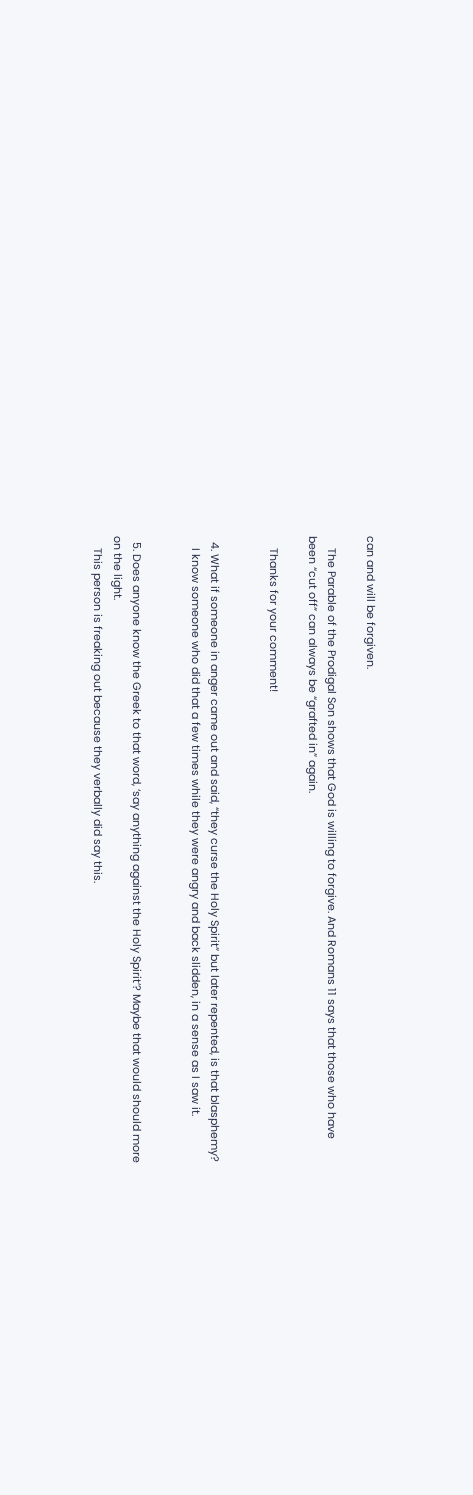can and will be forgiven.

    The Parable of the Prodigal Son shows that God is willing to forgive. And Romans 11 says that those who have been “cut off” can always be “grafted in” again.

    Thanks for your comment!


  4. What if someone in anger came out and said, “they curse the Holy Spirit” but later repented, is that blasphemy?
    I know someone who did that a few times while they were angry and back slidden, in a sense as I saw it.


  5. Does anyone know the Greek to that word, ‘say anything against the Holy Spirit’? Maybe that would should more on the light.
    This person is freaking out because they verbally did say this.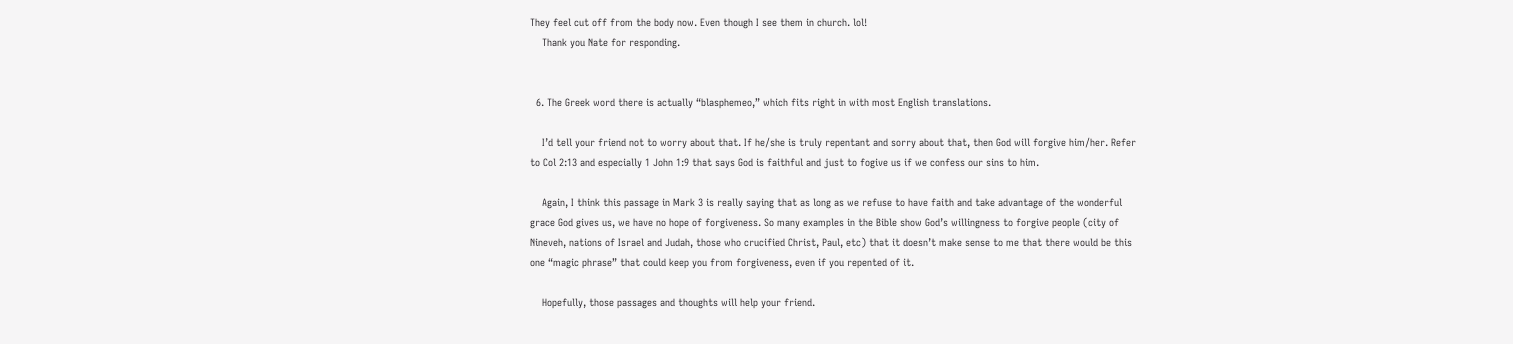They feel cut off from the body now. Even though I see them in church. lol!
    Thank you Nate for responding.


  6. The Greek word there is actually “blasphemeo,” which fits right in with most English translations.

    I’d tell your friend not to worry about that. If he/she is truly repentant and sorry about that, then God will forgive him/her. Refer to Col 2:13 and especially 1 John 1:9 that says God is faithful and just to fogive us if we confess our sins to him.

    Again, I think this passage in Mark 3 is really saying that as long as we refuse to have faith and take advantage of the wonderful grace God gives us, we have no hope of forgiveness. So many examples in the Bible show God’s willingness to forgive people (city of Nineveh, nations of Israel and Judah, those who crucified Christ, Paul, etc) that it doesn’t make sense to me that there would be this one “magic phrase” that could keep you from forgiveness, even if you repented of it.

    Hopefully, those passages and thoughts will help your friend.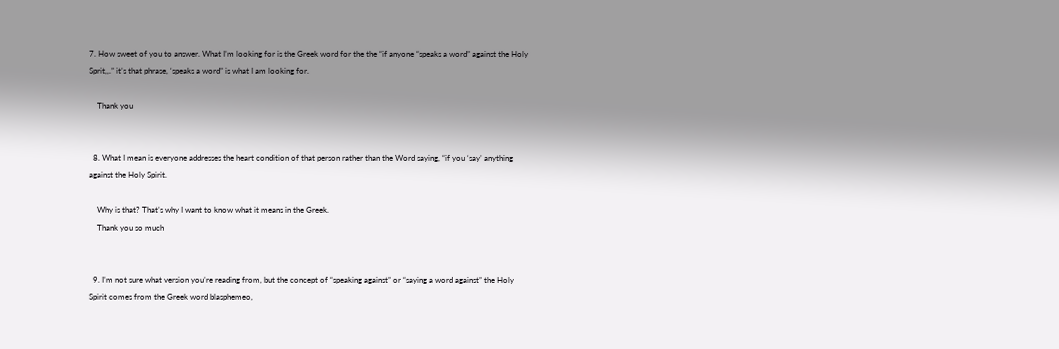7. How sweet of you to answer. What I’m looking for is the Greek word for the the “if anyone “speaks a word” against the Holy Sprit,,.” it’s that phrase, ‘speaks a word” is what I am looking for.

    Thank you


  8. What I mean is everyone addresses the heart condition of that person rather than the Word saying, “if you ‘say’ anything against the Holy Spirit.

    Why is that? That’s why I want to know what it means in the Greek.
    Thank you so much


  9. I’m not sure what version you’re reading from, but the concept of “speaking against” or “saying a word against” the Holy Spirit comes from the Greek word blasphemeo,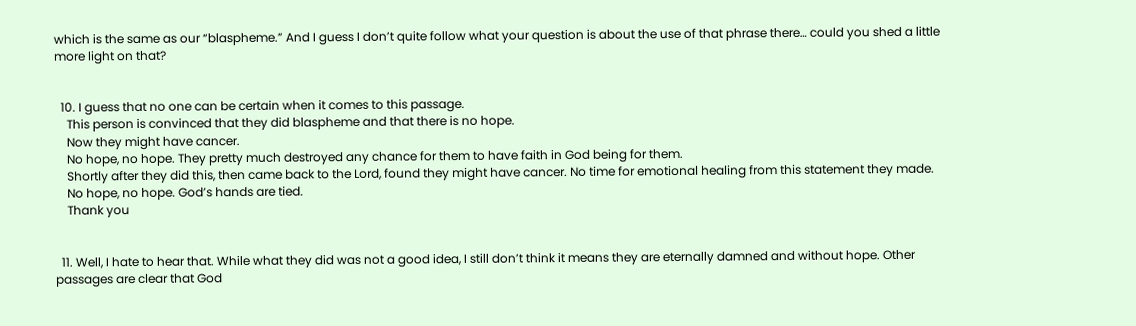which is the same as our “blaspheme.” And I guess I don’t quite follow what your question is about the use of that phrase there… could you shed a little more light on that?


  10. I guess that no one can be certain when it comes to this passage.
    This person is convinced that they did blaspheme and that there is no hope.
    Now they might have cancer.
    No hope, no hope. They pretty much destroyed any chance for them to have faith in God being for them.
    Shortly after they did this, then came back to the Lord, found they might have cancer. No time for emotional healing from this statement they made.
    No hope, no hope. God’s hands are tied.
    Thank you


  11. Well, I hate to hear that. While what they did was not a good idea, I still don’t think it means they are eternally damned and without hope. Other passages are clear that God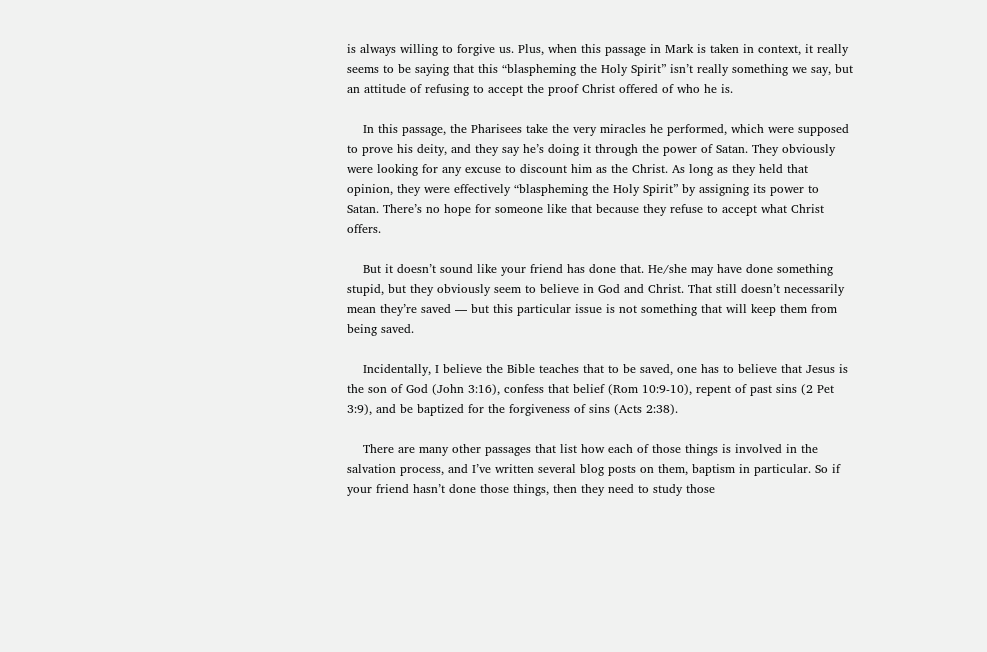is always willing to forgive us. Plus, when this passage in Mark is taken in context, it really seems to be saying that this “blaspheming the Holy Spirit” isn’t really something we say, but an attitude of refusing to accept the proof Christ offered of who he is.

    In this passage, the Pharisees take the very miracles he performed, which were supposed to prove his deity, and they say he’s doing it through the power of Satan. They obviously were looking for any excuse to discount him as the Christ. As long as they held that opinion, they were effectively “blaspheming the Holy Spirit” by assigning its power to Satan. There’s no hope for someone like that because they refuse to accept what Christ offers.

    But it doesn’t sound like your friend has done that. He/she may have done something stupid, but they obviously seem to believe in God and Christ. That still doesn’t necessarily mean they’re saved — but this particular issue is not something that will keep them from being saved.

    Incidentally, I believe the Bible teaches that to be saved, one has to believe that Jesus is the son of God (John 3:16), confess that belief (Rom 10:9-10), repent of past sins (2 Pet 3:9), and be baptized for the forgiveness of sins (Acts 2:38).

    There are many other passages that list how each of those things is involved in the salvation process, and I’ve written several blog posts on them, baptism in particular. So if your friend hasn’t done those things, then they need to study those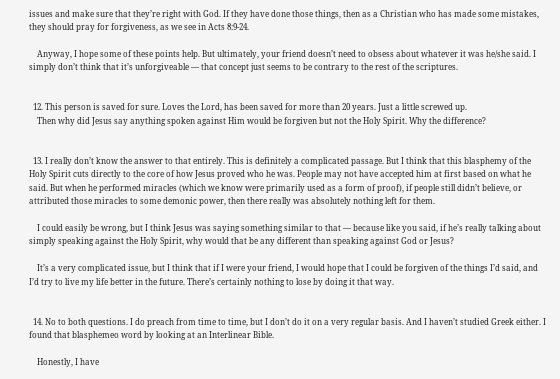issues and make sure that they’re right with God. If they have done those things, then as a Christian who has made some mistakes, they should pray for forgiveness, as we see in Acts 8:9-24.

    Anyway, I hope some of these points help. But ultimately, your friend doesn’t need to obsess about whatever it was he/she said. I simply don’t think that it’s unforgiveable — that concept just seems to be contrary to the rest of the scriptures.


  12. This person is saved for sure. Loves the Lord, has been saved for more than 20 years. Just a little screwed up.
    Then why did Jesus say anything spoken against Him would be forgiven but not the Holy Spirit. Why the difference?


  13. I really don’t know the answer to that entirely. This is definitely a complicated passage. But I think that this blasphemy of the Holy Spirit cuts directly to the core of how Jesus proved who he was. People may not have accepted him at first based on what he said. But when he performed miracles (which we know were primarily used as a form of proof), if people still didn’t believe, or attributed those miracles to some demonic power, then there really was absolutely nothing left for them.

    I could easily be wrong, but I think Jesus was saying something similar to that — because like you said, if he’s really talking about simply speaking against the Holy Spirit, why would that be any different than speaking against God or Jesus?

    It’s a very complicated issue, but I think that if I were your friend, I would hope that I could be forgiven of the things I’d said, and I’d try to live my life better in the future. There’s certainly nothing to lose by doing it that way.


  14. No to both questions. I do preach from time to time, but I don’t do it on a very regular basis. And I haven’t studied Greek either. I found that blasphemeo word by looking at an Interlinear Bible.

    Honestly, I have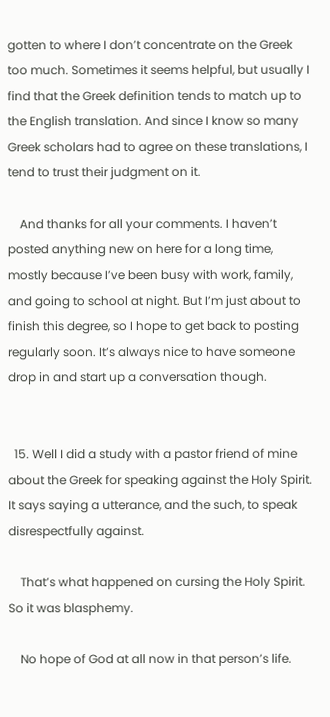gotten to where I don’t concentrate on the Greek too much. Sometimes it seems helpful, but usually I find that the Greek definition tends to match up to the English translation. And since I know so many Greek scholars had to agree on these translations, I tend to trust their judgment on it.

    And thanks for all your comments. I haven’t posted anything new on here for a long time, mostly because I’ve been busy with work, family, and going to school at night. But I’m just about to finish this degree, so I hope to get back to posting regularly soon. It’s always nice to have someone drop in and start up a conversation though.


  15. Well I did a study with a pastor friend of mine about the Greek for speaking against the Holy Spirit. It says saying a utterance, and the such, to speak disrespectfully against.

    That’s what happened on cursing the Holy Spirit. So it was blasphemy.

    No hope of God at all now in that person’s life.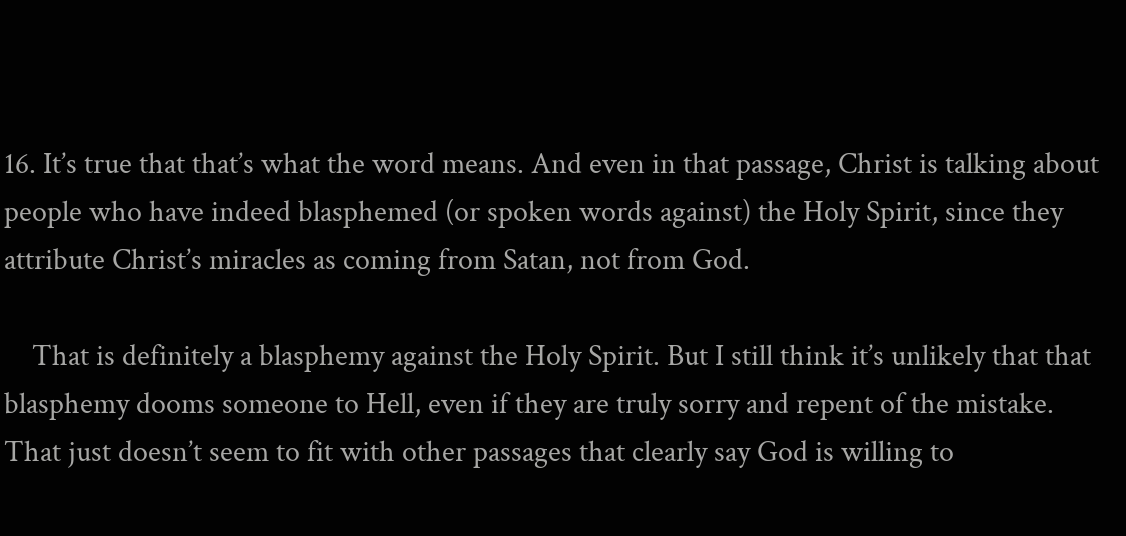16. It’s true that that’s what the word means. And even in that passage, Christ is talking about people who have indeed blasphemed (or spoken words against) the Holy Spirit, since they attribute Christ’s miracles as coming from Satan, not from God.

    That is definitely a blasphemy against the Holy Spirit. But I still think it’s unlikely that that blasphemy dooms someone to Hell, even if they are truly sorry and repent of the mistake. That just doesn’t seem to fit with other passages that clearly say God is willing to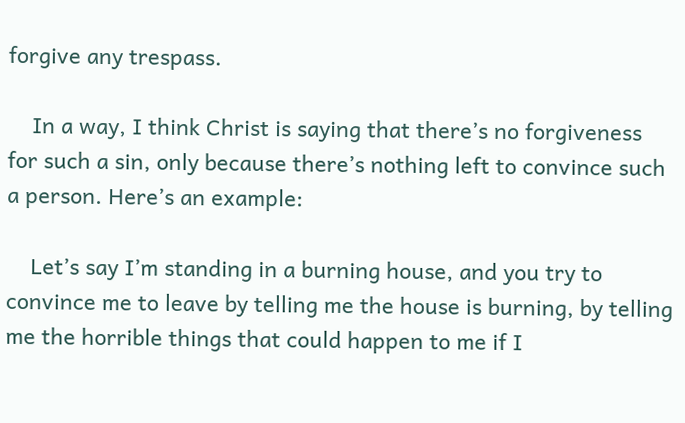forgive any trespass.

    In a way, I think Christ is saying that there’s no forgiveness for such a sin, only because there’s nothing left to convince such a person. Here’s an example:

    Let’s say I’m standing in a burning house, and you try to convince me to leave by telling me the house is burning, by telling me the horrible things that could happen to me if I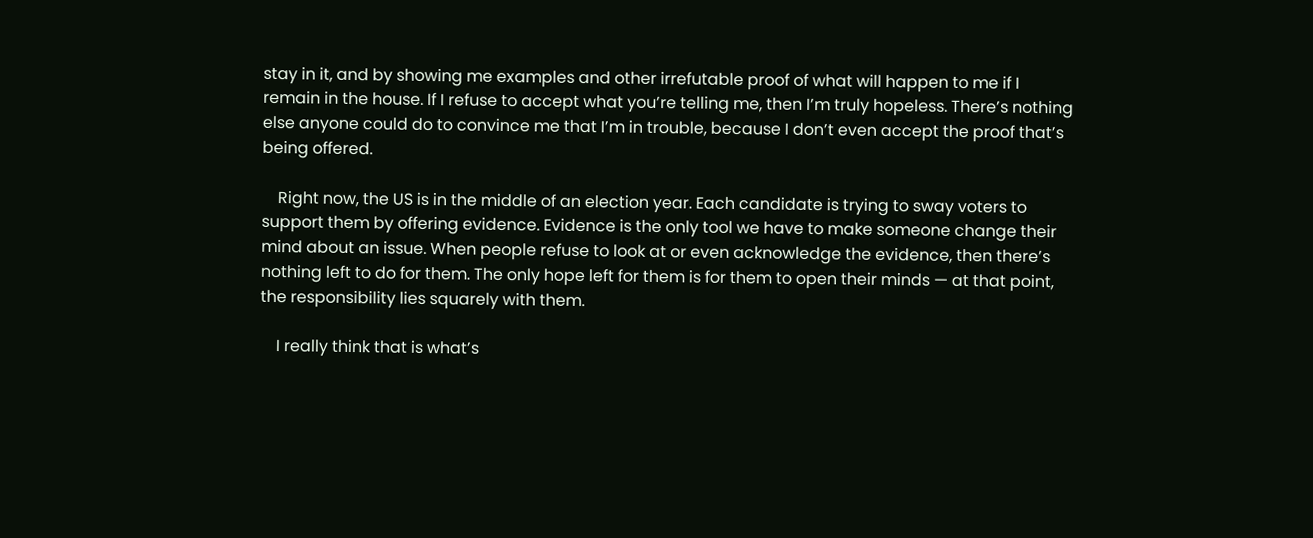stay in it, and by showing me examples and other irrefutable proof of what will happen to me if I remain in the house. If I refuse to accept what you’re telling me, then I’m truly hopeless. There’s nothing else anyone could do to convince me that I’m in trouble, because I don’t even accept the proof that’s being offered.

    Right now, the US is in the middle of an election year. Each candidate is trying to sway voters to support them by offering evidence. Evidence is the only tool we have to make someone change their mind about an issue. When people refuse to look at or even acknowledge the evidence, then there’s nothing left to do for them. The only hope left for them is for them to open their minds — at that point, the responsibility lies squarely with them.

    I really think that is what’s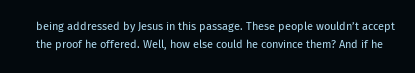being addressed by Jesus in this passage. These people wouldn’t accept the proof he offered. Well, how else could he convince them? And if he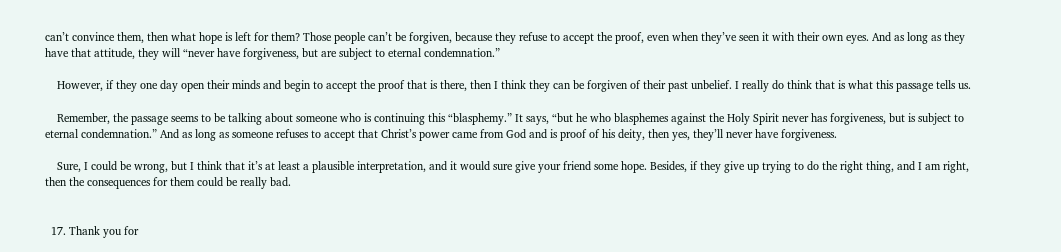can’t convince them, then what hope is left for them? Those people can’t be forgiven, because they refuse to accept the proof, even when they’ve seen it with their own eyes. And as long as they have that attitude, they will “never have forgiveness, but are subject to eternal condemnation.”

    However, if they one day open their minds and begin to accept the proof that is there, then I think they can be forgiven of their past unbelief. I really do think that is what this passage tells us.

    Remember, the passage seems to be talking about someone who is continuing this “blasphemy.” It says, “but he who blasphemes against the Holy Spirit never has forgiveness, but is subject to eternal condemnation.” And as long as someone refuses to accept that Christ’s power came from God and is proof of his deity, then yes, they’ll never have forgiveness.

    Sure, I could be wrong, but I think that it’s at least a plausible interpretation, and it would sure give your friend some hope. Besides, if they give up trying to do the right thing, and I am right, then the consequences for them could be really bad.


  17. Thank you for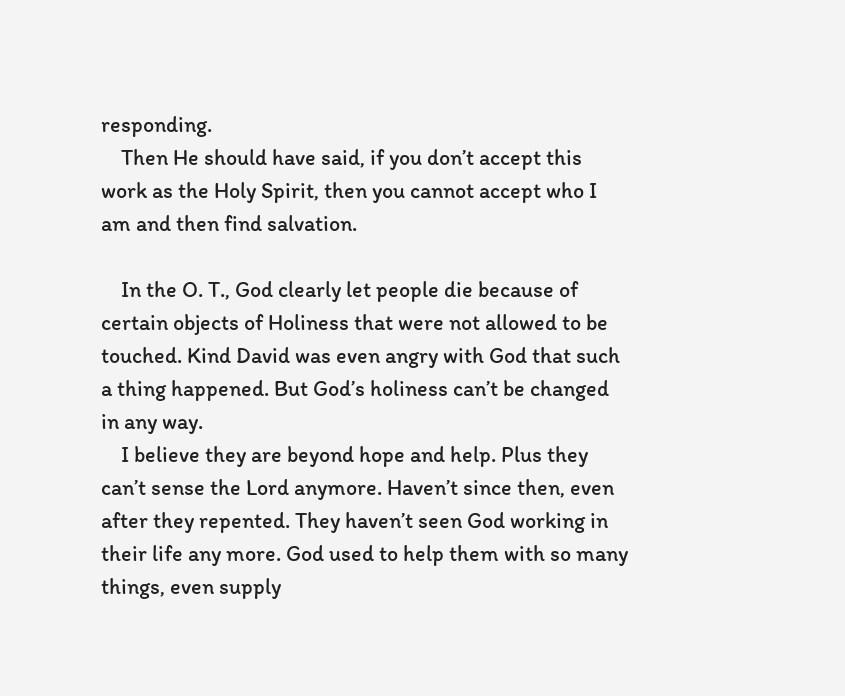responding.
    Then He should have said, if you don’t accept this work as the Holy Spirit, then you cannot accept who I am and then find salvation.

    In the O. T., God clearly let people die because of certain objects of Holiness that were not allowed to be touched. Kind David was even angry with God that such a thing happened. But God’s holiness can’t be changed in any way.
    I believe they are beyond hope and help. Plus they can’t sense the Lord anymore. Haven’t since then, even after they repented. They haven’t seen God working in their life any more. God used to help them with so many things, even supply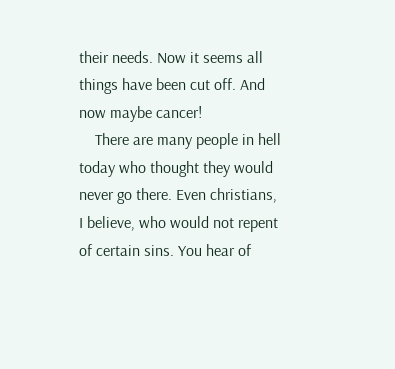their needs. Now it seems all things have been cut off. And now maybe cancer!
    There are many people in hell today who thought they would never go there. Even christians, I believe, who would not repent of certain sins. You hear of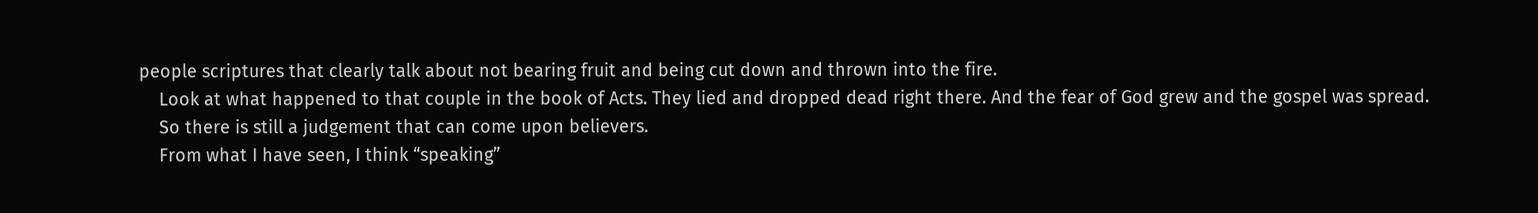people scriptures that clearly talk about not bearing fruit and being cut down and thrown into the fire.
    Look at what happened to that couple in the book of Acts. They lied and dropped dead right there. And the fear of God grew and the gospel was spread.
    So there is still a judgement that can come upon believers.
    From what I have seen, I think “speaking”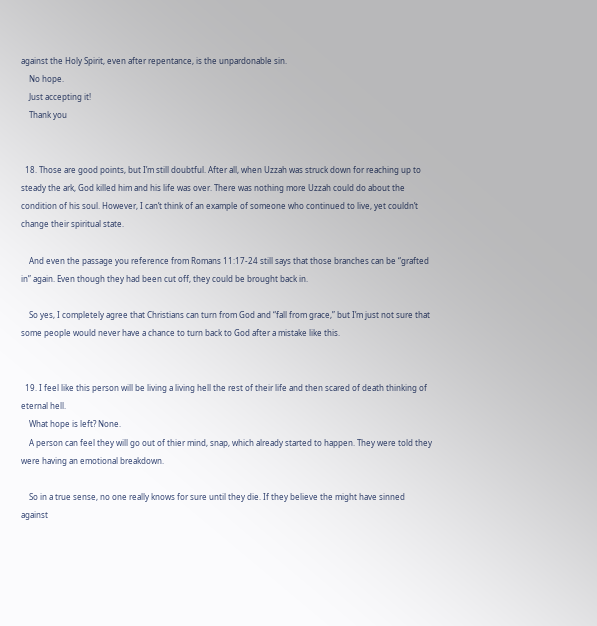against the Holy Spirit, even after repentance, is the unpardonable sin.
    No hope.
    Just accepting it!
    Thank you


  18. Those are good points, but I’m still doubtful. After all, when Uzzah was struck down for reaching up to steady the ark, God killed him and his life was over. There was nothing more Uzzah could do about the condition of his soul. However, I can’t think of an example of someone who continued to live, yet couldn’t change their spiritual state.

    And even the passage you reference from Romans 11:17-24 still says that those branches can be “grafted in” again. Even though they had been cut off, they could be brought back in.

    So yes, I completely agree that Christians can turn from God and “fall from grace,” but I’m just not sure that some people would never have a chance to turn back to God after a mistake like this.


  19. I feel like this person will be living a living hell the rest of their life and then scared of death thinking of eternal hell.
    What hope is left? None.
    A person can feel they will go out of thier mind, snap, which already started to happen. They were told they were having an emotional breakdown.

    So in a true sense, no one really knows for sure until they die. If they believe the might have sinned against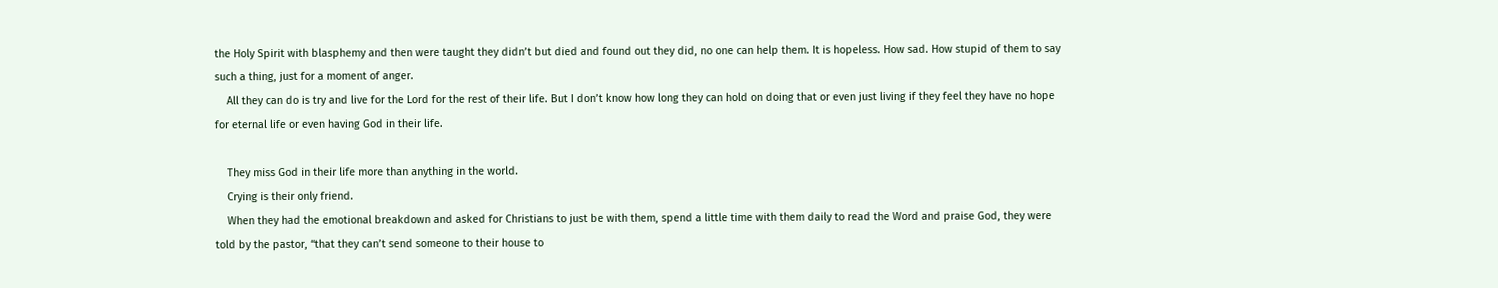the Holy Spirit with blasphemy and then were taught they didn’t but died and found out they did, no one can help them. It is hopeless. How sad. How stupid of them to say such a thing, just for a moment of anger.
    All they can do is try and live for the Lord for the rest of their life. But I don’t know how long they can hold on doing that or even just living if they feel they have no hope for eternal life or even having God in their life.

    They miss God in their life more than anything in the world.
    Crying is their only friend.
    When they had the emotional breakdown and asked for Christians to just be with them, spend a little time with them daily to read the Word and praise God, they were told by the pastor, “that they can’t send someone to their house to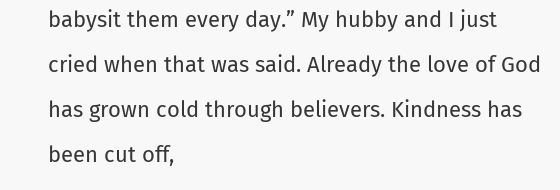babysit them every day.” My hubby and I just cried when that was said. Already the love of God has grown cold through believers. Kindness has been cut off,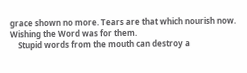grace shown no more. Tears are that which nourish now. Wishing the Word was for them.
    Stupid words from the mouth can destroy a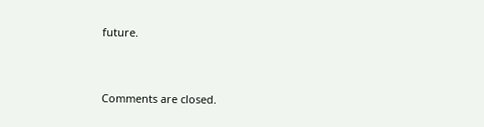future.


Comments are closed.